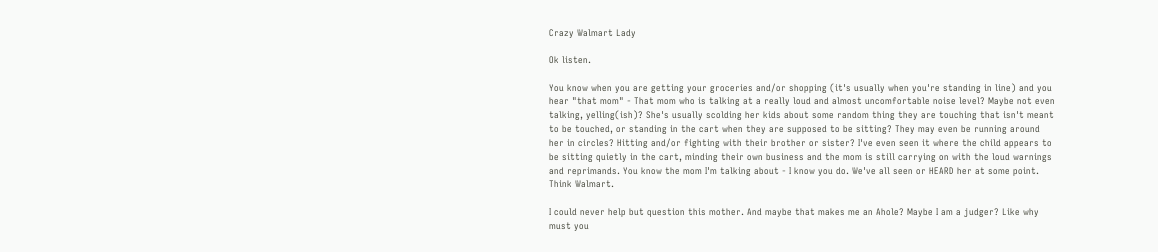Crazy Walmart Lady

Ok listen.

You know when you are getting your groceries and/or shopping (it's usually when you're standing in line) and you hear "that mom" - That mom who is talking at a really loud and almost uncomfortable noise level? Maybe not even talking, yelling(ish)? She's usually scolding her kids about some random thing they are touching that isn't meant to be touched, or standing in the cart when they are supposed to be sitting? They may even be running around her in circles? Hitting and/or fighting with their brother or sister? I've even seen it where the child appears to be sitting quietly in the cart, minding their own business and the mom is still carrying on with the loud warnings and reprimands. You know the mom I'm talking about - I know you do. We've all seen or HEARD her at some point.  Think Walmart.

I could never help but question this mother. And maybe that makes me an Ahole? Maybe I am a judger? Like why must you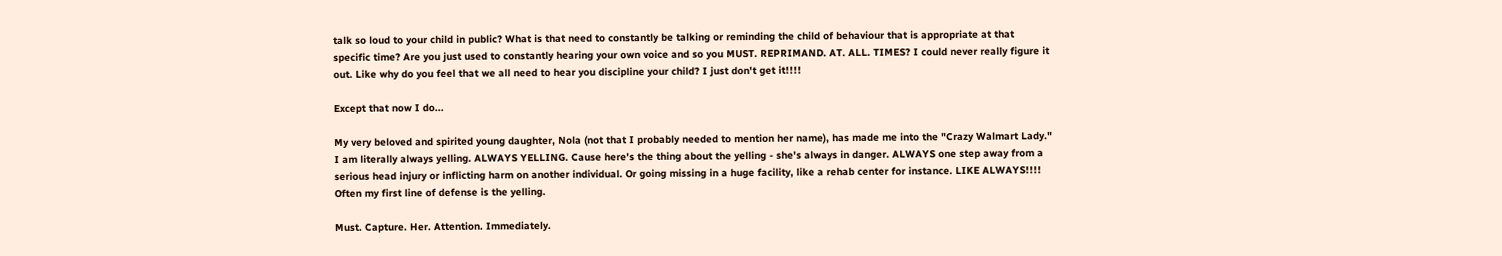talk so loud to your child in public? What is that need to constantly be talking or reminding the child of behaviour that is appropriate at that specific time? Are you just used to constantly hearing your own voice and so you MUST. REPRIMAND. AT. ALL. TIMES? I could never really figure it out. Like why do you feel that we all need to hear you discipline your child? I just don't get it!!!!

Except that now I do...

My very beloved and spirited young daughter, Nola (not that I probably needed to mention her name), has made me into the "Crazy Walmart Lady." I am literally always yelling. ALWAYS YELLING. Cause here's the thing about the yelling - she's always in danger. ALWAYS one step away from a serious head injury or inflicting harm on another individual. Or going missing in a huge facility, like a rehab center for instance. LIKE ALWAYS!!!! Often my first line of defense is the yelling.

Must. Capture. Her. Attention. Immediately.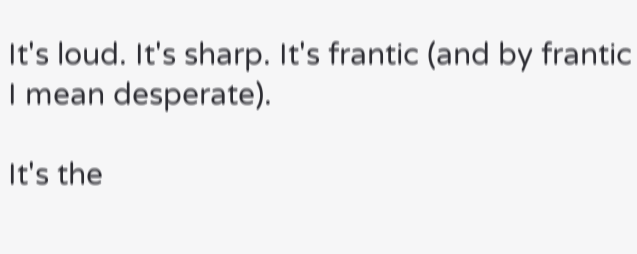It's loud. It's sharp. It's frantic (and by frantic I mean desperate).

It's the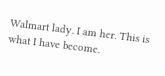Walmart lady. I am her. This is what I have become.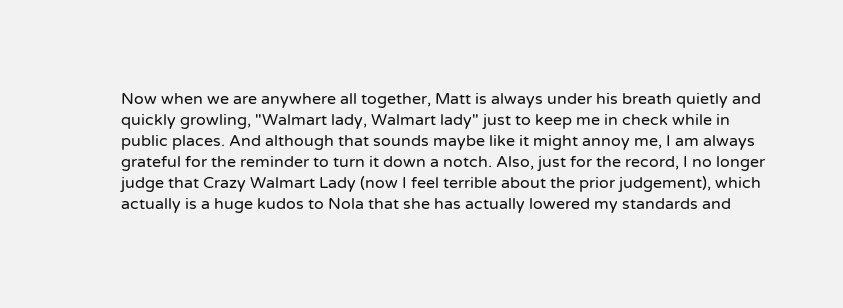Now when we are anywhere all together, Matt is always under his breath quietly and quickly growling, "Walmart lady, Walmart lady" just to keep me in check while in public places. And although that sounds maybe like it might annoy me, I am always grateful for the reminder to turn it down a notch. Also, just for the record, I no longer judge that Crazy Walmart Lady (now I feel terrible about the prior judgement), which actually is a huge kudos to Nola that she has actually lowered my standards and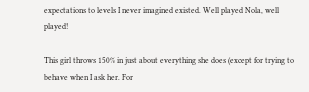expectations to levels I never imagined existed. Well played Nola, well played!

This girl throws 150% in just about everything she does (except for trying to behave when I ask her. For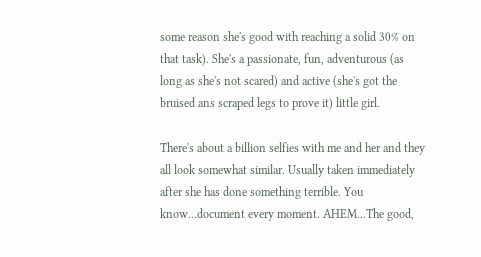some reason she's good with reaching a solid 30% on that task). She's a passionate, fun, adventurous (as long as she's not scared) and active (she's got the bruised ans scraped legs to prove it) little girl.

There's about a billion selfies with me and her and they all look somewhat similar. Usually taken immediately after she has done something terrible. You know...document every moment. AHEM...The good,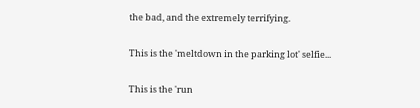the bad, and the extremely terrifying.

This is the 'meltdown in the parking lot' selfie...

This is the 'run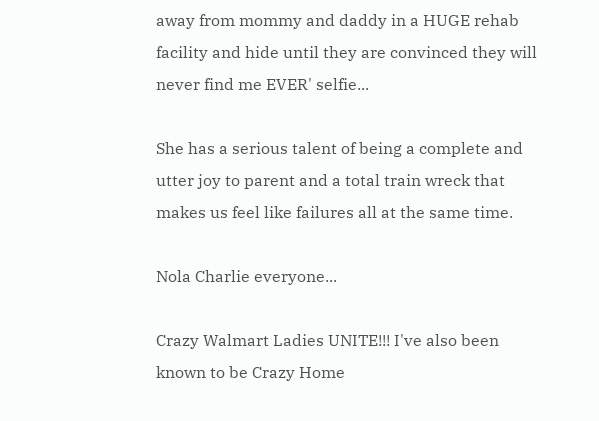away from mommy and daddy in a HUGE rehab facility and hide until they are convinced they will never find me EVER' selfie...

She has a serious talent of being a complete and utter joy to parent and a total train wreck that makes us feel like failures all at the same time.

Nola Charlie everyone...

Crazy Walmart Ladies UNITE!!! I've also been known to be Crazy Home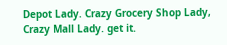Depot Lady. Crazy Grocery Shop Lady, Crazy Mall Lady. get it.